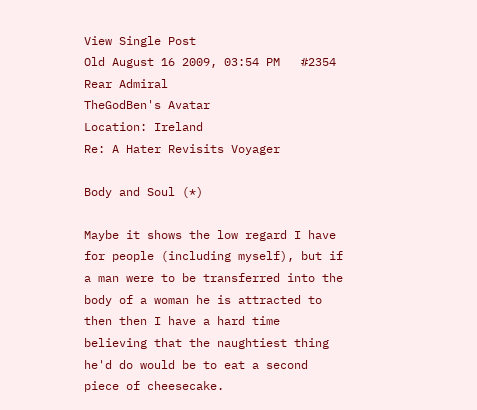View Single Post
Old August 16 2009, 03:54 PM   #2354
Rear Admiral
TheGodBen's Avatar
Location: Ireland
Re: A Hater Revisits Voyager

Body and Soul (*)

Maybe it shows the low regard I have for people (including myself), but if a man were to be transferred into the body of a woman he is attracted to then then I have a hard time believing that the naughtiest thing he'd do would be to eat a second piece of cheesecake.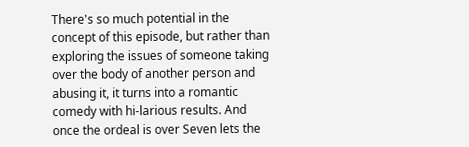There's so much potential in the concept of this episode, but rather than exploring the issues of someone taking over the body of another person and abusing it, it turns into a romantic comedy with hi-larious results. And once the ordeal is over Seven lets the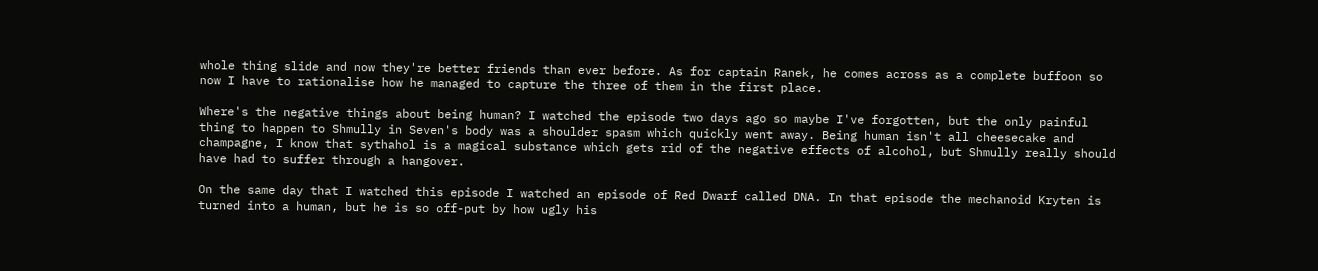whole thing slide and now they're better friends than ever before. As for captain Ranek, he comes across as a complete buffoon so now I have to rationalise how he managed to capture the three of them in the first place.

Where's the negative things about being human? I watched the episode two days ago so maybe I've forgotten, but the only painful thing to happen to Shmully in Seven's body was a shoulder spasm which quickly went away. Being human isn't all cheesecake and champagne, I know that sythahol is a magical substance which gets rid of the negative effects of alcohol, but Shmully really should have had to suffer through a hangover.

On the same day that I watched this episode I watched an episode of Red Dwarf called DNA. In that episode the mechanoid Kryten is turned into a human, but he is so off-put by how ugly his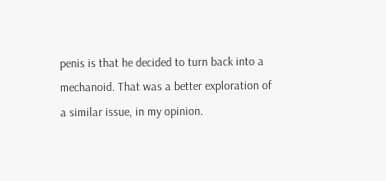penis is that he decided to turn back into a mechanoid. That was a better exploration of a similar issue, in my opinion.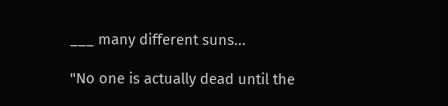___ many different suns...

"No one is actually dead until the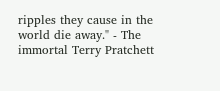ripples they cause in the world die away." - The immortal Terry Pratchett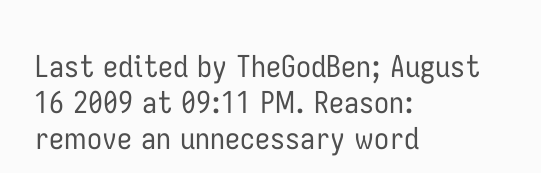Last edited by TheGodBen; August 16 2009 at 09:11 PM. Reason: remove an unnecessary word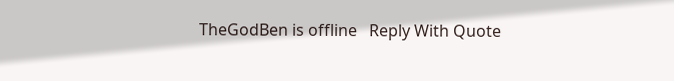TheGodBen is offline   Reply With Quote